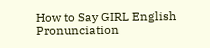How to Say GIRL English Pronunciation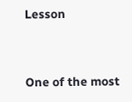Lesson


One of the most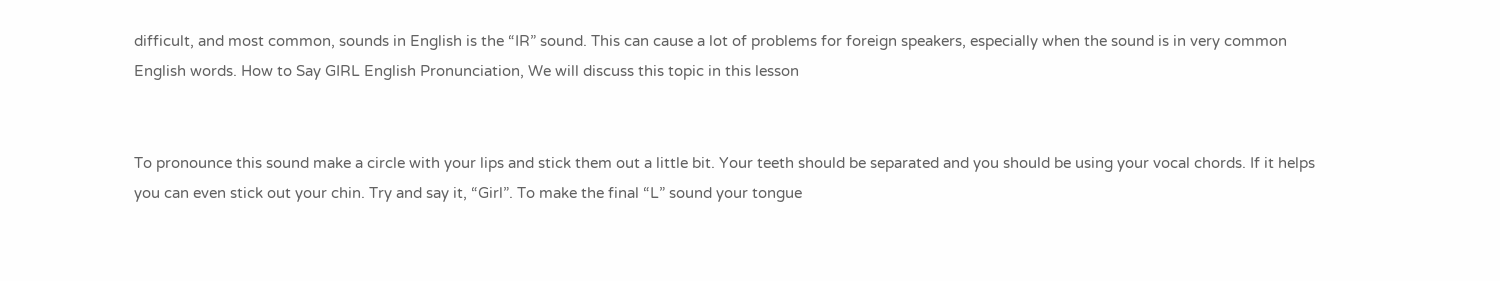difficult, and most common, sounds in English is the “IR” sound. This can cause a lot of problems for foreign speakers, especially when the sound is in very common English words. How to Say GIRL English Pronunciation, We will discuss this topic in this lesson


To pronounce this sound make a circle with your lips and stick them out a little bit. Your teeth should be separated and you should be using your vocal chords. If it helps you can even stick out your chin. Try and say it, “Girl”. To make the final “L” sound your tongue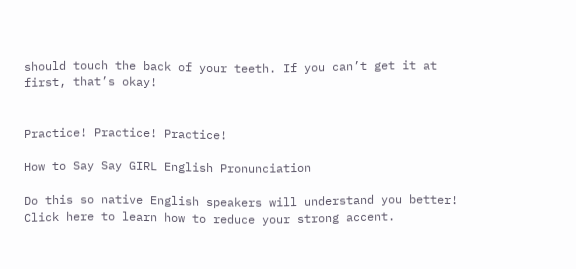should touch the back of your teeth. If you can’t get it at first, that’s okay!


Practice! Practice! Practice!

How to Say Say GIRL English Pronunciation

Do this so native English speakers will understand you better! Click here to learn how to reduce your strong accent.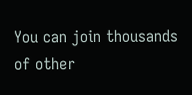You can join thousands of other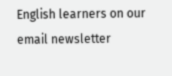English learners on our email newsletter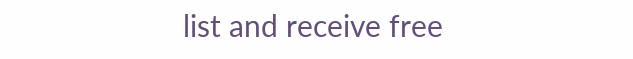list and receive free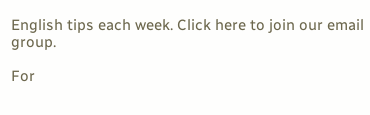English tips each week. Click here to join our email group.

For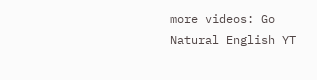more videos: Go Natural English YT